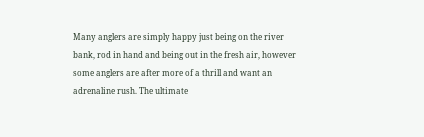Many anglers are simply happy just being on the river bank, rod in hand and being out in the fresh air, however some anglers are after more of a thrill and want an adrenaline rush. The ultimate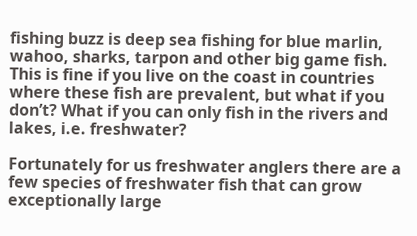fishing buzz is deep sea fishing for blue marlin, wahoo, sharks, tarpon and other big game fish. This is fine if you live on the coast in countries where these fish are prevalent, but what if you don’t? What if you can only fish in the rivers and lakes, i.e. freshwater?

Fortunately for us freshwater anglers there are a few species of freshwater fish that can grow exceptionally large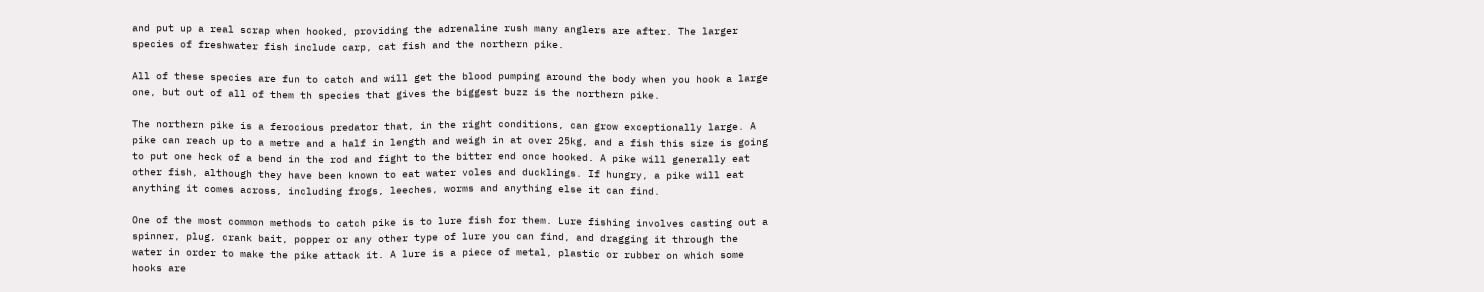and put up a real scrap when hooked, providing the adrenaline rush many anglers are after. The larger species of freshwater fish include carp, cat fish and the northern pike.

All of these species are fun to catch and will get the blood pumping around the body when you hook a large one, but out of all of them th species that gives the biggest buzz is the northern pike.

The northern pike is a ferocious predator that, in the right conditions, can grow exceptionally large. A pike can reach up to a metre and a half in length and weigh in at over 25kg, and a fish this size is going to put one heck of a bend in the rod and fight to the bitter end once hooked. A pike will generally eat other fish, although they have been known to eat water voles and ducklings. If hungry, a pike will eat anything it comes across, including frogs, leeches, worms and anything else it can find.

One of the most common methods to catch pike is to lure fish for them. Lure fishing involves casting out a spinner, plug, crank bait, popper or any other type of lure you can find, and dragging it through the water in order to make the pike attack it. A lure is a piece of metal, plastic or rubber on which some hooks are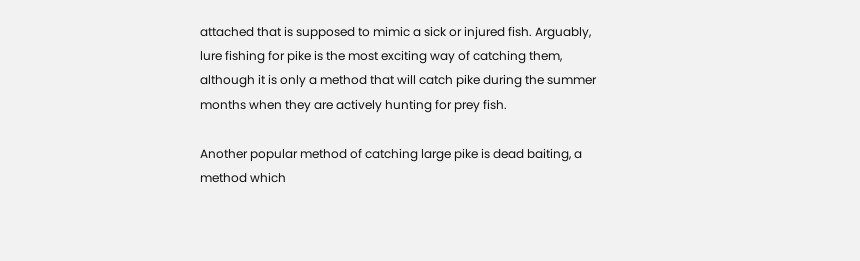attached that is supposed to mimic a sick or injured fish. Arguably, lure fishing for pike is the most exciting way of catching them, although it is only a method that will catch pike during the summer months when they are actively hunting for prey fish.

Another popular method of catching large pike is dead baiting, a method which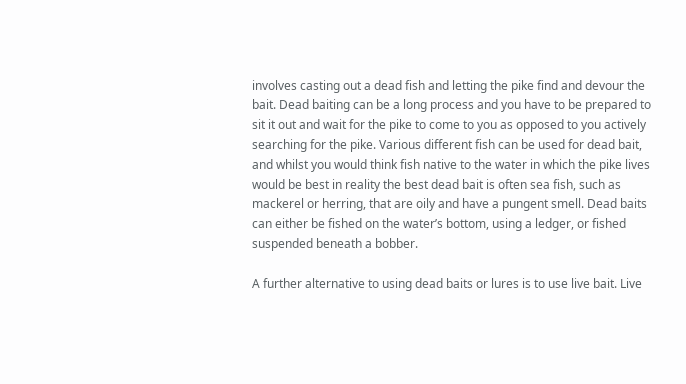involves casting out a dead fish and letting the pike find and devour the bait. Dead baiting can be a long process and you have to be prepared to sit it out and wait for the pike to come to you as opposed to you actively searching for the pike. Various different fish can be used for dead bait, and whilst you would think fish native to the water in which the pike lives would be best in reality the best dead bait is often sea fish, such as mackerel or herring, that are oily and have a pungent smell. Dead baits can either be fished on the water’s bottom, using a ledger, or fished suspended beneath a bobber.

A further alternative to using dead baits or lures is to use live bait. Live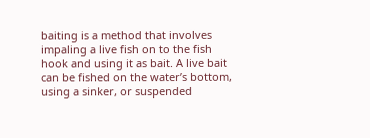baiting is a method that involves impaling a live fish on to the fish hook and using it as bait. A live bait can be fished on the water’s bottom, using a sinker, or suspended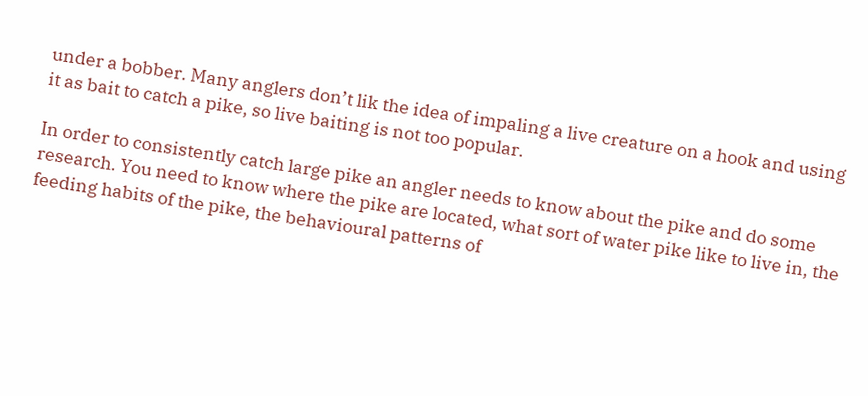under a bobber. Many anglers don’t lik the idea of impaling a live creature on a hook and using it as bait to catch a pike, so live baiting is not too popular.

In order to consistently catch large pike an angler needs to know about the pike and do some research. You need to know where the pike are located, what sort of water pike like to live in, the feeding habits of the pike, the behavioural patterns of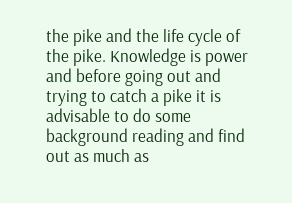the pike and the life cycle of the pike. Knowledge is power and before going out and trying to catch a pike it is advisable to do some background reading and find out as much as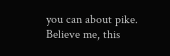you can about pike. Believe me, this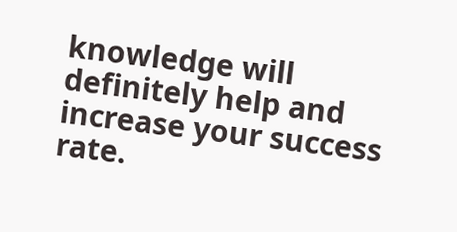knowledge will definitely help and increase your success rate.